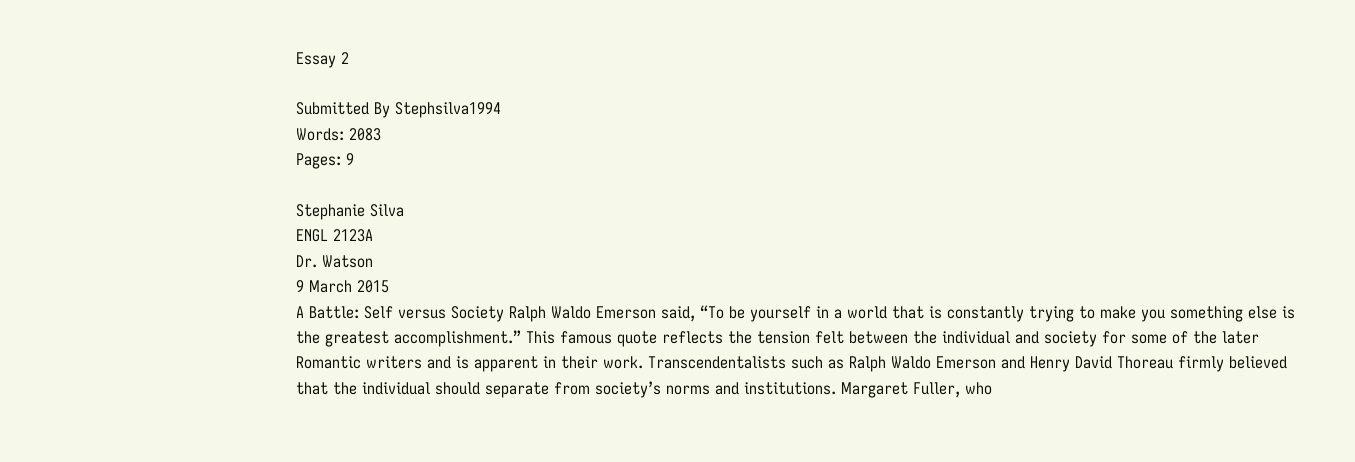Essay 2

Submitted By Stephsilva1994
Words: 2083
Pages: 9

Stephanie Silva
ENGL 2123A
Dr. Watson
9 March 2015
A Battle: Self versus Society Ralph Waldo Emerson said, “To be yourself in a world that is constantly trying to make you something else is the greatest accomplishment.” This famous quote reflects the tension felt between the individual and society for some of the later Romantic writers and is apparent in their work. Transcendentalists such as Ralph Waldo Emerson and Henry David Thoreau firmly believed that the individual should separate from society’s norms and institutions. Margaret Fuller, who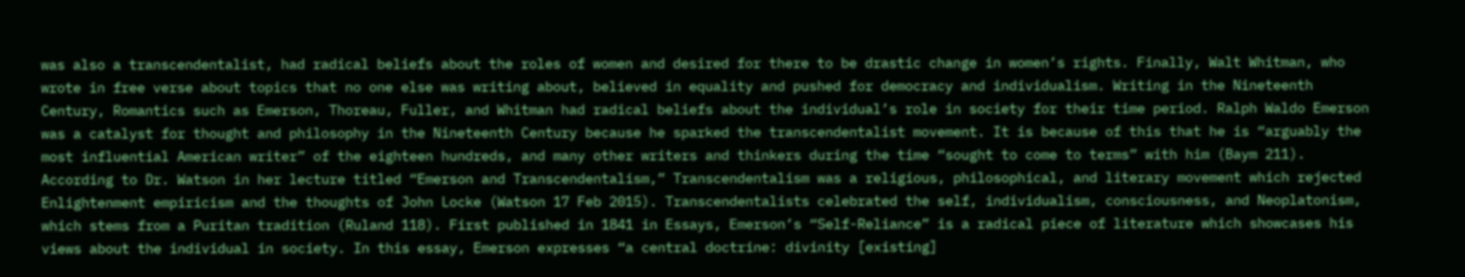was also a transcendentalist, had radical beliefs about the roles of women and desired for there to be drastic change in women’s rights. Finally, Walt Whitman, who wrote in free verse about topics that no one else was writing about, believed in equality and pushed for democracy and individualism. Writing in the Nineteenth Century, Romantics such as Emerson, Thoreau, Fuller, and Whitman had radical beliefs about the individual’s role in society for their time period. Ralph Waldo Emerson was a catalyst for thought and philosophy in the Nineteenth Century because he sparked the transcendentalist movement. It is because of this that he is “arguably the most influential American writer” of the eighteen hundreds, and many other writers and thinkers during the time “sought to come to terms” with him (Baym 211). According to Dr. Watson in her lecture titled “Emerson and Transcendentalism,” Transcendentalism was a religious, philosophical, and literary movement which rejected Enlightenment empiricism and the thoughts of John Locke (Watson 17 Feb 2015). Transcendentalists celebrated the self, individualism, consciousness, and Neoplatonism, which stems from a Puritan tradition (Ruland 118). First published in 1841 in Essays, Emerson’s “Self-Reliance” is a radical piece of literature which showcases his views about the individual in society. In this essay, Emerson expresses “a central doctrine: divinity [existing]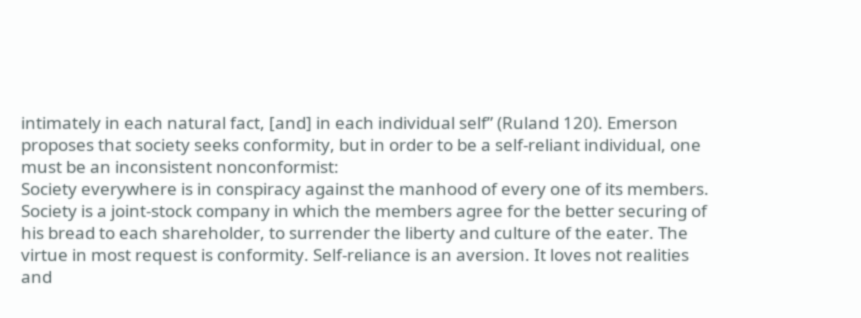intimately in each natural fact, [and] in each individual self” (Ruland 120). Emerson proposes that society seeks conformity, but in order to be a self-reliant individual, one must be an inconsistent nonconformist:
Society everywhere is in conspiracy against the manhood of every one of its members. Society is a joint-stock company in which the members agree for the better securing of his bread to each shareholder, to surrender the liberty and culture of the eater. The virtue in most request is conformity. Self-reliance is an aversion. It loves not realities and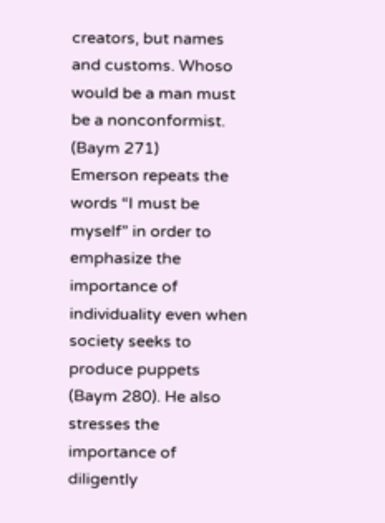creators, but names and customs. Whoso would be a man must be a nonconformist. (Baym 271)
Emerson repeats the words “I must be myself” in order to emphasize the importance of individuality even when society seeks to produce puppets (Baym 280). He also stresses the importance of diligently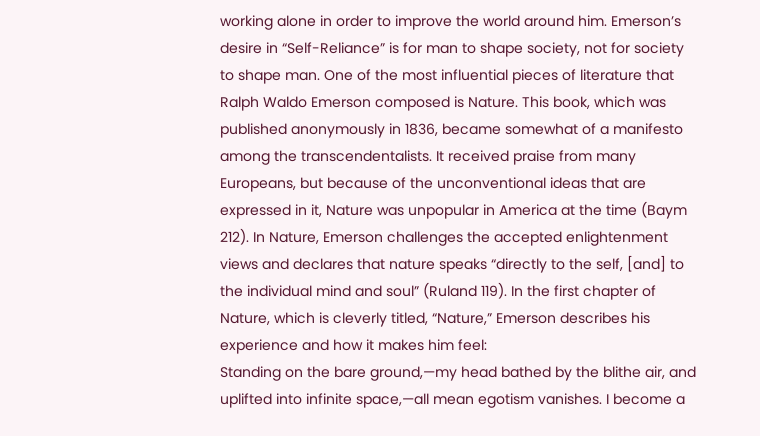working alone in order to improve the world around him. Emerson’s desire in “Self-Reliance” is for man to shape society, not for society to shape man. One of the most influential pieces of literature that Ralph Waldo Emerson composed is Nature. This book, which was published anonymously in 1836, became somewhat of a manifesto among the transcendentalists. It received praise from many Europeans, but because of the unconventional ideas that are expressed in it, Nature was unpopular in America at the time (Baym 212). In Nature, Emerson challenges the accepted enlightenment views and declares that nature speaks “directly to the self, [and] to the individual mind and soul” (Ruland 119). In the first chapter of Nature, which is cleverly titled, “Nature,” Emerson describes his experience and how it makes him feel:
Standing on the bare ground,—my head bathed by the blithe air, and uplifted into infinite space,—all mean egotism vanishes. I become a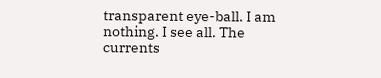transparent eye-ball. I am nothing. I see all. The currents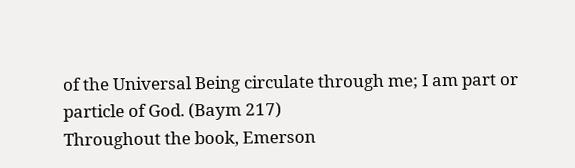of the Universal Being circulate through me; I am part or particle of God. (Baym 217)
Throughout the book, Emerson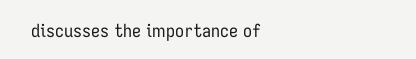discusses the importance of